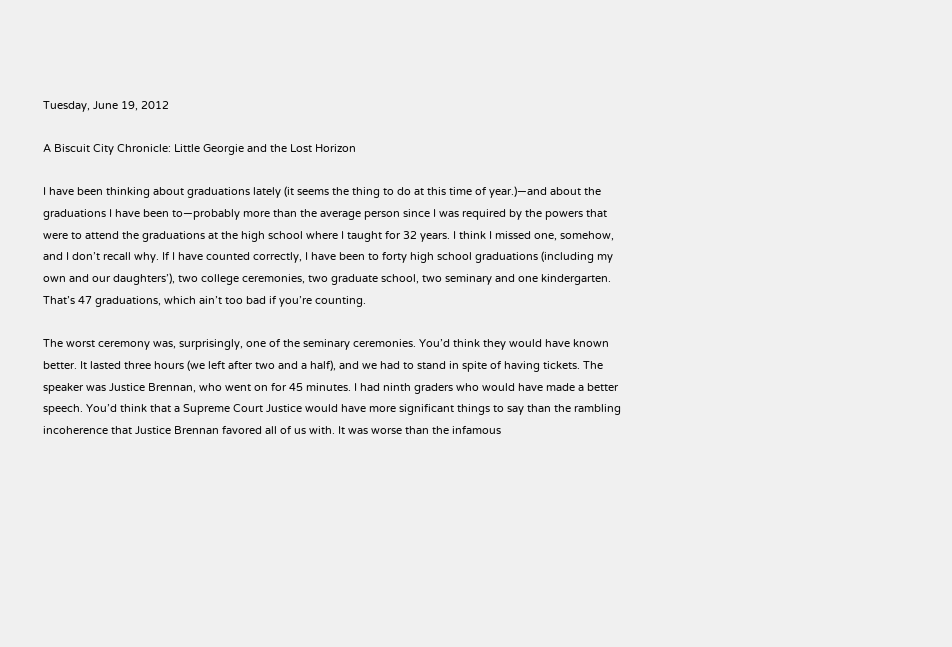Tuesday, June 19, 2012

A Biscuit City Chronicle: Little Georgie and the Lost Horizon

I have been thinking about graduations lately (it seems the thing to do at this time of year.)—and about the graduations I have been to—probably more than the average person since I was required by the powers that were to attend the graduations at the high school where I taught for 32 years. I think I missed one, somehow, and I don’t recall why. If I have counted correctly, I have been to forty high school graduations (including my own and our daughters’), two college ceremonies, two graduate school, two seminary and one kindergarten. That’s 47 graduations, which ain’t too bad if you’re counting.

The worst ceremony was, surprisingly, one of the seminary ceremonies. You’d think they would have known better. It lasted three hours (we left after two and a half), and we had to stand in spite of having tickets. The speaker was Justice Brennan, who went on for 45 minutes. I had ninth graders who would have made a better speech. You’d think that a Supreme Court Justice would have more significant things to say than the rambling incoherence that Justice Brennan favored all of us with. It was worse than the infamous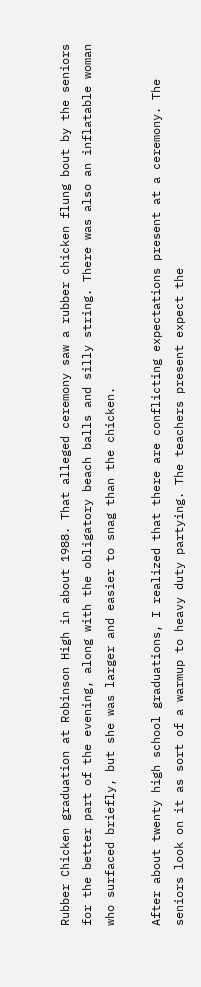Rubber Chicken graduation at Robinson High in about 1988. That alleged ceremony saw a rubber chicken flung bout by the seniors for the better part of the evening, along with the obligatory beach balls and silly string. There was also an inflatable woman who surfaced briefly, but she was larger and easier to snag than the chicken.

After about twenty high school graduations, I realized that there are conflicting expectations present at a ceremony. The seniors look on it as sort of a warmup to heavy duty partying. The teachers present expect the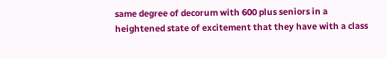same degree of decorum with 600 plus seniors in a heightened state of excitement that they have with a class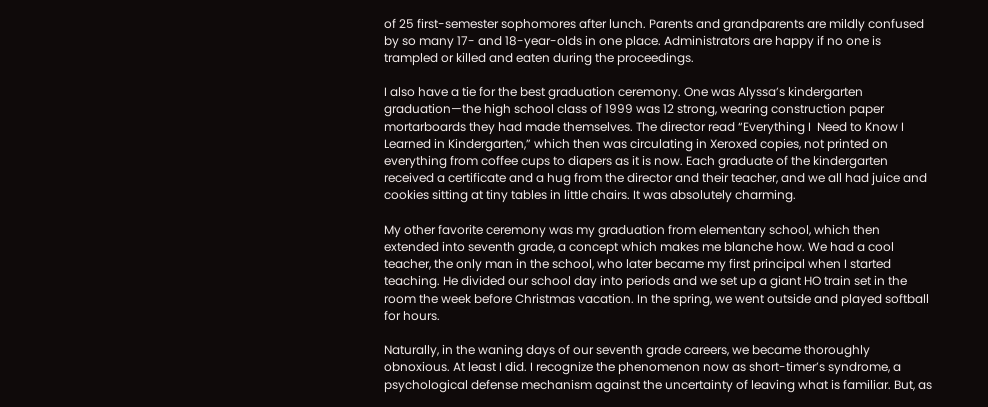of 25 first-semester sophomores after lunch. Parents and grandparents are mildly confused by so many 17- and 18-year-olds in one place. Administrators are happy if no one is trampled or killed and eaten during the proceedings.

I also have a tie for the best graduation ceremony. One was Alyssa’s kindergarten graduation—the high school class of 1999 was 12 strong, wearing construction paper mortarboards they had made themselves. The director read “Everything I  Need to Know I Learned in Kindergarten,” which then was circulating in Xeroxed copies, not printed on everything from coffee cups to diapers as it is now. Each graduate of the kindergarten received a certificate and a hug from the director and their teacher, and we all had juice and cookies sitting at tiny tables in little chairs. It was absolutely charming.

My other favorite ceremony was my graduation from elementary school, which then extended into seventh grade, a concept which makes me blanche how. We had a cool teacher, the only man in the school, who later became my first principal when I started teaching. He divided our school day into periods and we set up a giant HO train set in the room the week before Christmas vacation. In the spring, we went outside and played softball for hours.

Naturally, in the waning days of our seventh grade careers, we became thoroughly obnoxious. At least I did. I recognize the phenomenon now as short-timer’s syndrome, a psychological defense mechanism against the uncertainty of leaving what is familiar. But, as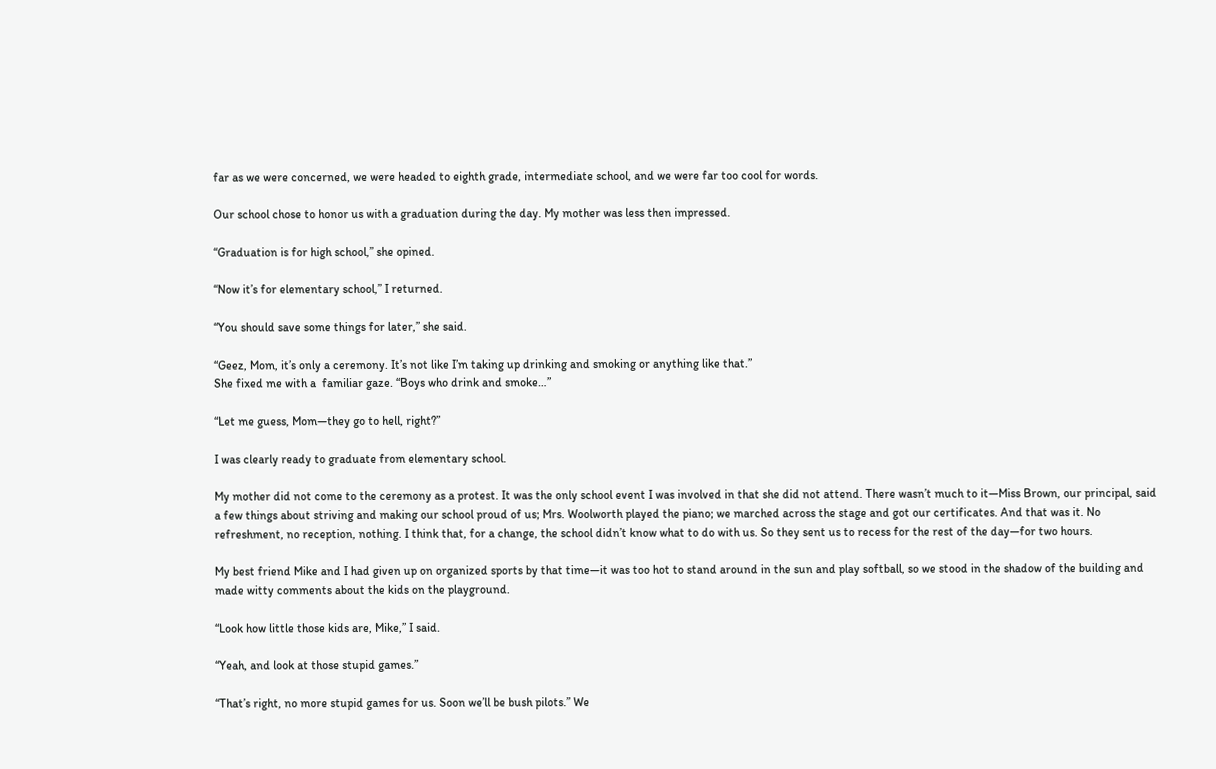far as we were concerned, we were headed to eighth grade, intermediate school, and we were far too cool for words.

Our school chose to honor us with a graduation during the day. My mother was less then impressed.

“Graduation is for high school,” she opined.

“Now it’s for elementary school,” I returned.

“You should save some things for later,” she said.

“Geez, Mom, it’s only a ceremony. It’s not like I’m taking up drinking and smoking or anything like that.”
She fixed me with a  familiar gaze. “Boys who drink and smoke…”

“Let me guess, Mom—they go to hell, right?”

I was clearly ready to graduate from elementary school.

My mother did not come to the ceremony as a protest. It was the only school event I was involved in that she did not attend. There wasn’t much to it—Miss Brown, our principal, said a few things about striving and making our school proud of us; Mrs. Woolworth played the piano; we marched across the stage and got our certificates. And that was it. No refreshment, no reception, nothing. I think that, for a change, the school didn’t know what to do with us. So they sent us to recess for the rest of the day—for two hours.

My best friend Mike and I had given up on organized sports by that time—it was too hot to stand around in the sun and play softball, so we stood in the shadow of the building and made witty comments about the kids on the playground.

“Look how little those kids are, Mike,” I said.

“Yeah, and look at those stupid games.”

“That’s right, no more stupid games for us. Soon we’ll be bush pilots.” We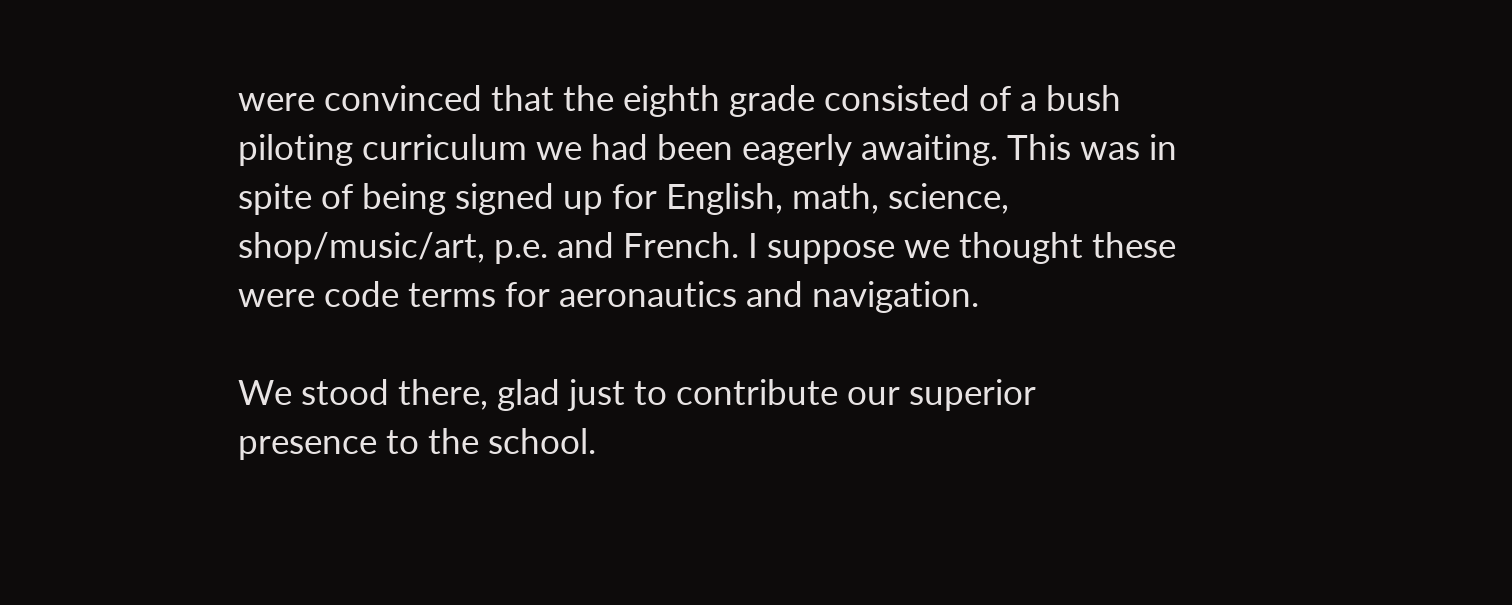were convinced that the eighth grade consisted of a bush piloting curriculum we had been eagerly awaiting. This was in spite of being signed up for English, math, science, shop/music/art, p.e. and French. I suppose we thought these were code terms for aeronautics and navigation.

We stood there, glad just to contribute our superior presence to the school.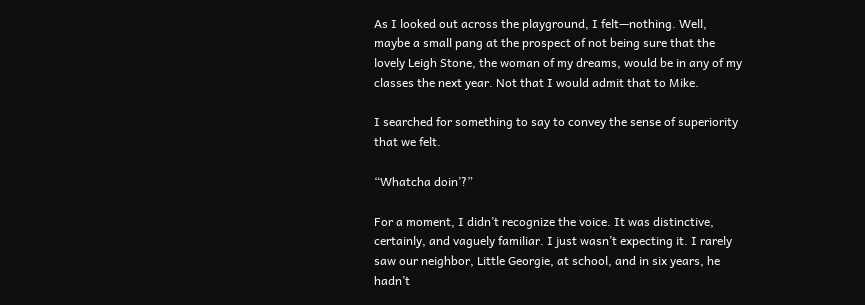As I looked out across the playground, I felt—nothing. Well, maybe a small pang at the prospect of not being sure that the lovely Leigh Stone, the woman of my dreams, would be in any of my classes the next year. Not that I would admit that to Mike.

I searched for something to say to convey the sense of superiority that we felt.

“Whatcha doin’?”

For a moment, I didn’t recognize the voice. It was distinctive, certainly, and vaguely familiar. I just wasn’t expecting it. I rarely saw our neighbor, Little Georgie, at school, and in six years, he hadn’t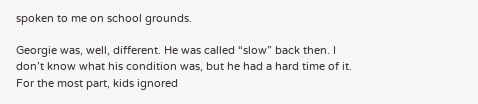spoken to me on school grounds.

Georgie was, well, different. He was called “slow” back then. I don’t know what his condition was, but he had a hard time of it. For the most part, kids ignored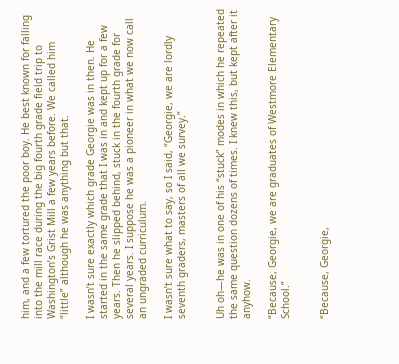him, and a few tortured the poor boy. He best known for falling into the mill race during the big fourth grade field trip to Washington’s Grist Mill a few years before. We called him “little” although he was anything but that.

I wasn’t sure exactly which grade Georgie was in then. He started in the same grade that I was in and kept up for a few years. Then he slipped behind, stuck in the fourth grade for several years. I suppose he was a pioneer in what we now call an ungraded curriculum.

I wasn’t sure what to say, so I said, “Georgie, we are lordly seventh graders, masters of all we survey.”


Uh oh—he was in one of his “stuck” modes in which he repeated the same question dozens of times. I knew this, but kept after it anyhow.

“Because, Georgie, we are graduates of Westmore Elementary School.”


“Because, Georgie,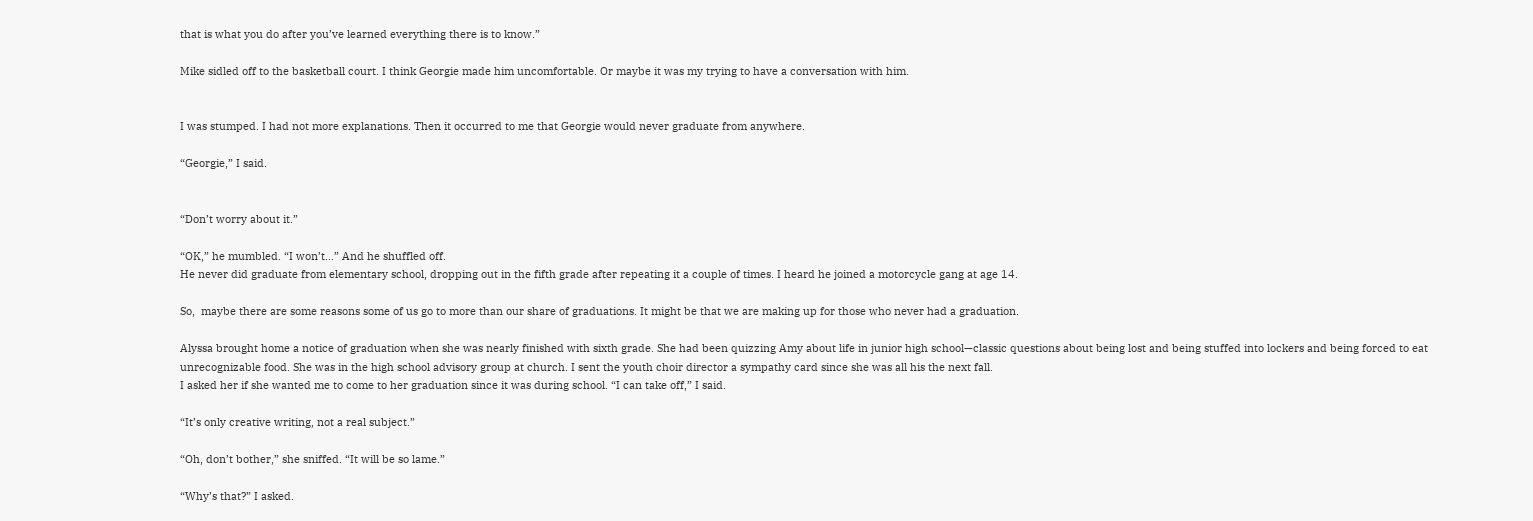that is what you do after you’ve learned everything there is to know.”

Mike sidled off to the basketball court. I think Georgie made him uncomfortable. Or maybe it was my trying to have a conversation with him.


I was stumped. I had not more explanations. Then it occurred to me that Georgie would never graduate from anywhere.

“Georgie,” I said.


“Don’t worry about it.”

“OK,” he mumbled. “I won’t…” And he shuffled off.
He never did graduate from elementary school, dropping out in the fifth grade after repeating it a couple of times. I heard he joined a motorcycle gang at age 14.

So,  maybe there are some reasons some of us go to more than our share of graduations. It might be that we are making up for those who never had a graduation.

Alyssa brought home a notice of graduation when she was nearly finished with sixth grade. She had been quizzing Amy about life in junior high school—classic questions about being lost and being stuffed into lockers and being forced to eat unrecognizable food. She was in the high school advisory group at church. I sent the youth choir director a sympathy card since she was all his the next fall.
I asked her if she wanted me to come to her graduation since it was during school. “I can take off,” I said.

“It’s only creative writing, not a real subject.”

“Oh, don’t bother,” she sniffed. “It will be so lame.”

“Why’s that?” I asked.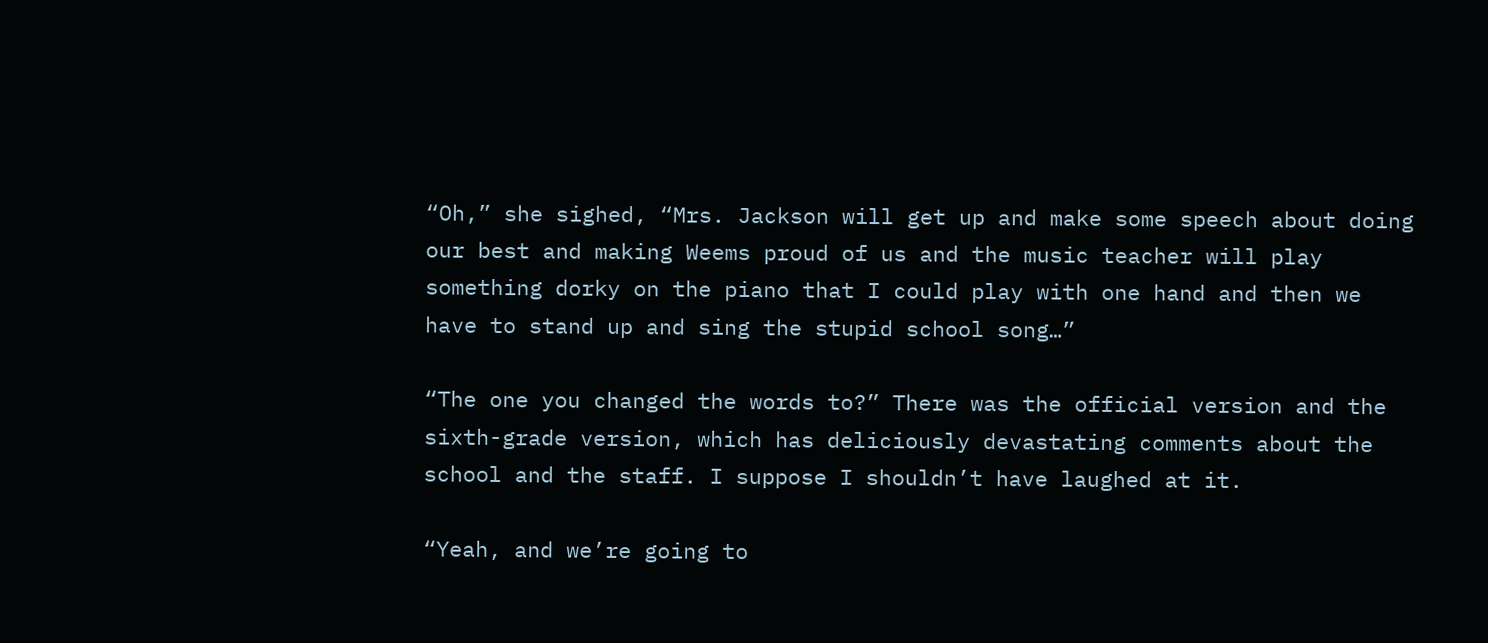“Oh,” she sighed, “Mrs. Jackson will get up and make some speech about doing our best and making Weems proud of us and the music teacher will play something dorky on the piano that I could play with one hand and then we have to stand up and sing the stupid school song…”

“The one you changed the words to?” There was the official version and the sixth-grade version, which has deliciously devastating comments about the school and the staff. I suppose I shouldn’t have laughed at it.

“Yeah, and we’re going to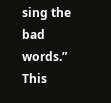sing the bad words.” This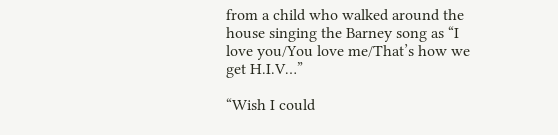from a child who walked around the house singing the Barney song as “I love you/You love me/That’s how we get H.I.V…”

“Wish I could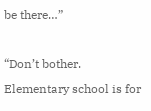be there…”

“Don’t bother. Elementary school is for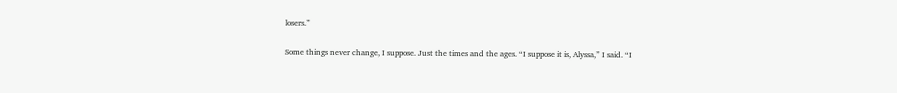losers.”

Some things never change, I suppose. Just the times and the ages. “I suppose it is, Alyssa,” I said. “I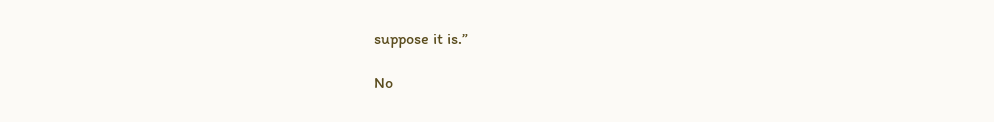suppose it is.”

No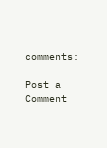comments:

Post a Comment